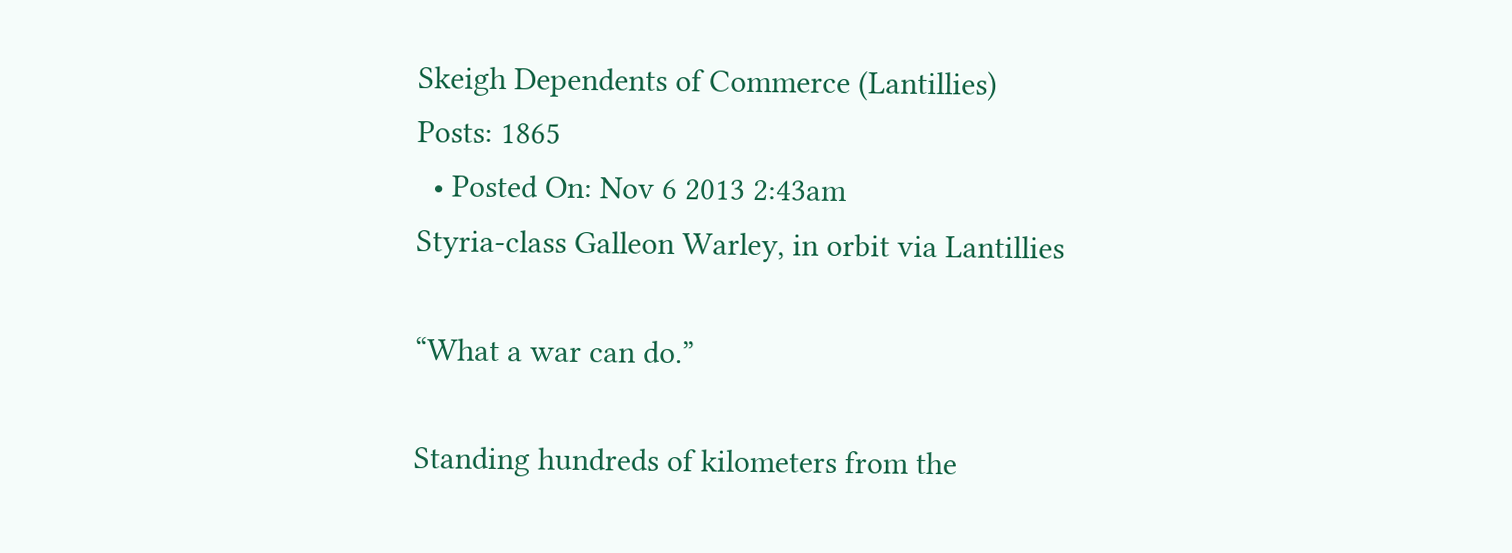Skeigh Dependents of Commerce (Lantillies)
Posts: 1865
  • Posted On: Nov 6 2013 2:43am
Styria-class Galleon Warley, in orbit via Lantillies

“What a war can do.”

Standing hundreds of kilometers from the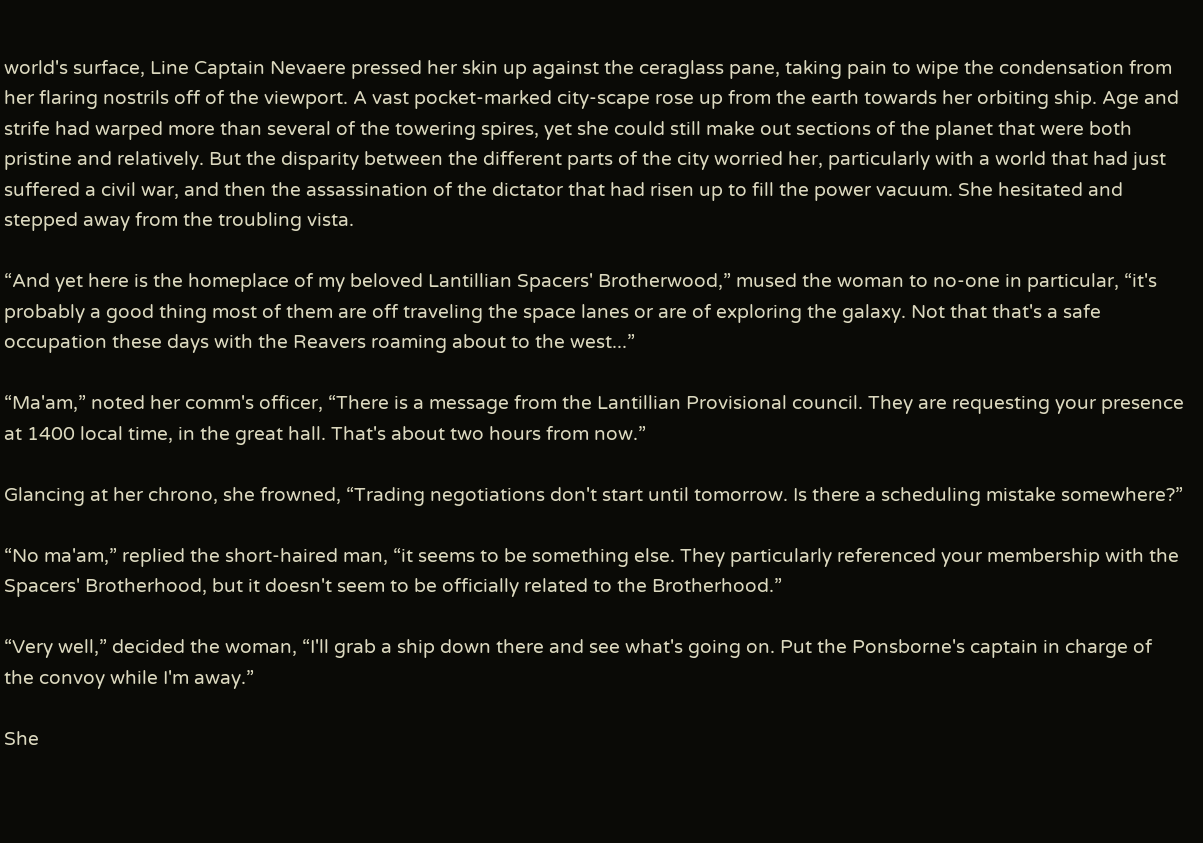world's surface, Line Captain Nevaere pressed her skin up against the ceraglass pane, taking pain to wipe the condensation from her flaring nostrils off of the viewport. A vast pocket-marked city-scape rose up from the earth towards her orbiting ship. Age and strife had warped more than several of the towering spires, yet she could still make out sections of the planet that were both pristine and relatively. But the disparity between the different parts of the city worried her, particularly with a world that had just suffered a civil war, and then the assassination of the dictator that had risen up to fill the power vacuum. She hesitated and stepped away from the troubling vista.

“And yet here is the homeplace of my beloved Lantillian Spacers' Brotherwood,” mused the woman to no-one in particular, “it's probably a good thing most of them are off traveling the space lanes or are of exploring the galaxy. Not that that's a safe occupation these days with the Reavers roaming about to the west...”

“Ma'am,” noted her comm's officer, “There is a message from the Lantillian Provisional council. They are requesting your presence at 1400 local time, in the great hall. That's about two hours from now.”

Glancing at her chrono, she frowned, “Trading negotiations don't start until tomorrow. Is there a scheduling mistake somewhere?”

“No ma'am,” replied the short-haired man, “it seems to be something else. They particularly referenced your membership with the Spacers' Brotherhood, but it doesn't seem to be officially related to the Brotherhood.”

“Very well,” decided the woman, “I'll grab a ship down there and see what's going on. Put the Ponsborne's captain in charge of the convoy while I'm away.”

She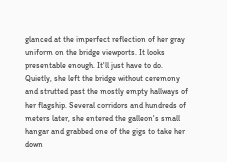glanced at the imperfect reflection of her gray uniform on the bridge viewports. It looks presentable enough. It'll just have to do. Quietly, she left the bridge without ceremony and strutted past the mostly empty hallways of her flagship. Several corridors and hundreds of meters later, she entered the galleon's small hangar and grabbed one of the gigs to take her down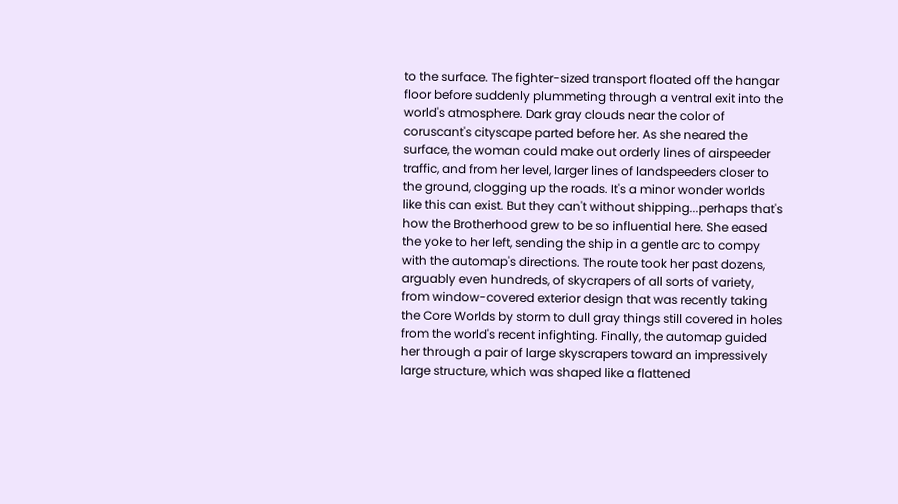to the surface. The fighter-sized transport floated off the hangar floor before suddenly plummeting through a ventral exit into the world's atmosphere. Dark gray clouds near the color of coruscant's cityscape parted before her. As she neared the surface, the woman could make out orderly lines of airspeeder traffic, and from her level, larger lines of landspeeders closer to the ground, clogging up the roads. It's a minor wonder worlds like this can exist. But they can't without shipping...perhaps that's how the Brotherhood grew to be so influential here. She eased the yoke to her left, sending the ship in a gentle arc to compy with the automap's directions. The route took her past dozens, arguably even hundreds, of skycrapers of all sorts of variety, from window-covered exterior design that was recently taking the Core Worlds by storm to dull gray things still covered in holes from the world's recent infighting. Finally, the automap guided her through a pair of large skyscrapers toward an impressively large structure, which was shaped like a flattened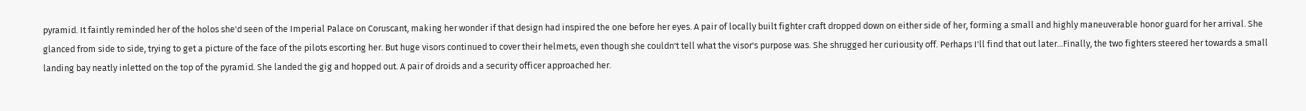pyramid. It faintly reminded her of the holos she'd seen of the Imperial Palace on Coruscant, making her wonder if that design had inspired the one before her eyes. A pair of locally built fighter craft dropped down on either side of her, forming a small and highly maneuverable honor guard for her arrival. She glanced from side to side, trying to get a picture of the face of the pilots escorting her. But huge visors continued to cover their helmets, even though she couldn't tell what the visor's purpose was. She shrugged her curiousity off. Perhaps I'll find that out later...Finally, the two fighters steered her towards a small landing bay neatly inletted on the top of the pyramid. She landed the gig and hopped out. A pair of droids and a security officer approached her.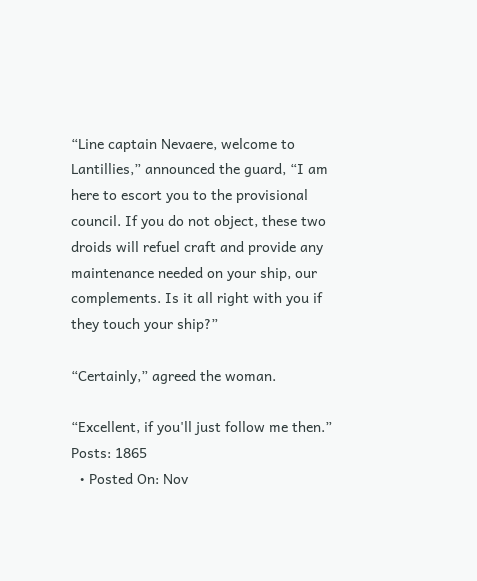“Line captain Nevaere, welcome to Lantillies,” announced the guard, “I am here to escort you to the provisional council. If you do not object, these two droids will refuel craft and provide any maintenance needed on your ship, our complements. Is it all right with you if they touch your ship?”

“Certainly,” agreed the woman.

“Excellent, if you'll just follow me then.”
Posts: 1865
  • Posted On: Nov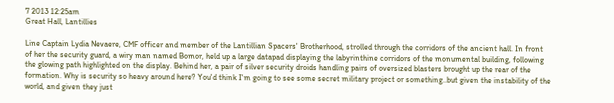7 2013 12:25am
Great Hall, Lantillies

Line Captain Lydia Nevaere, CMF officer and member of the Lantillian Spacers' Brotherhood, strolled through the corridors of the ancient hall. In front of her the security guard, a wiry man named Bomor, held up a large datapad displaying the labyrinthine corridors of the monumental building, following the glowing path highlighted on the display. Behind her, a pair of silver security droids handling pairs of oversized blasters brought up the rear of the formation. Why is security so heavy around here? You'd think I'm going to see some secret military project or something..but given the instability of the world, and given they just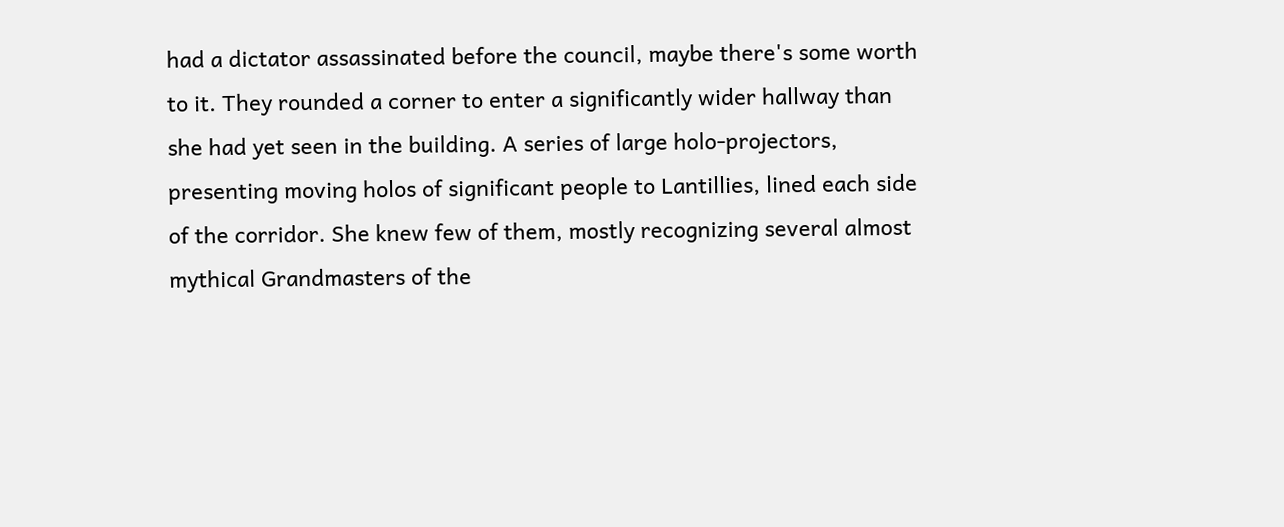had a dictator assassinated before the council, maybe there's some worth to it. They rounded a corner to enter a significantly wider hallway than she had yet seen in the building. A series of large holo-projectors, presenting moving holos of significant people to Lantillies, lined each side of the corridor. She knew few of them, mostly recognizing several almost mythical Grandmasters of the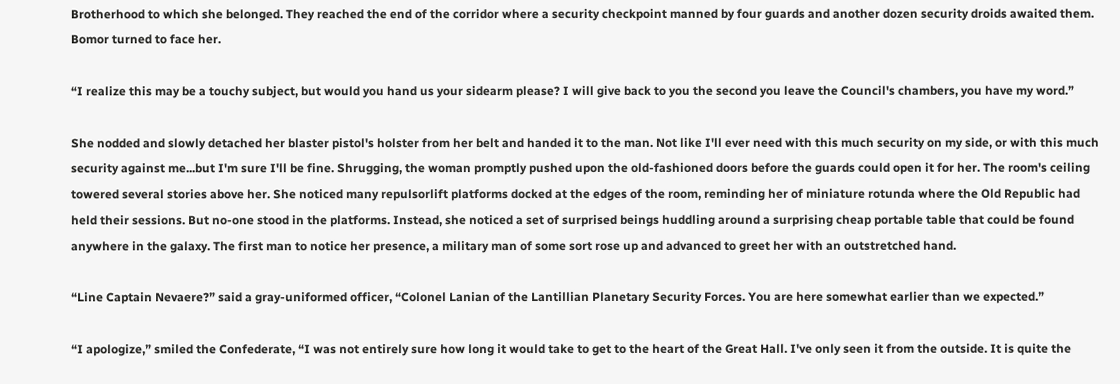Brotherhood to which she belonged. They reached the end of the corridor where a security checkpoint manned by four guards and another dozen security droids awaited them. Bomor turned to face her.

“I realize this may be a touchy subject, but would you hand us your sidearm please? I will give back to you the second you leave the Council's chambers, you have my word.”

She nodded and slowly detached her blaster pistol's holster from her belt and handed it to the man. Not like I'll ever need with this much security on my side, or with this much security against me...but I'm sure I'll be fine. Shrugging, the woman promptly pushed upon the old-fashioned doors before the guards could open it for her. The room's ceiling towered several stories above her. She noticed many repulsorlift platforms docked at the edges of the room, reminding her of miniature rotunda where the Old Republic had held their sessions. But no-one stood in the platforms. Instead, she noticed a set of surprised beings huddling around a surprising cheap portable table that could be found anywhere in the galaxy. The first man to notice her presence, a military man of some sort rose up and advanced to greet her with an outstretched hand.

“Line Captain Nevaere?” said a gray-uniformed officer, “Colonel Lanian of the Lantillian Planetary Security Forces. You are here somewhat earlier than we expected.”

“I apologize,” smiled the Confederate, “I was not entirely sure how long it would take to get to the heart of the Great Hall. I've only seen it from the outside. It is quite the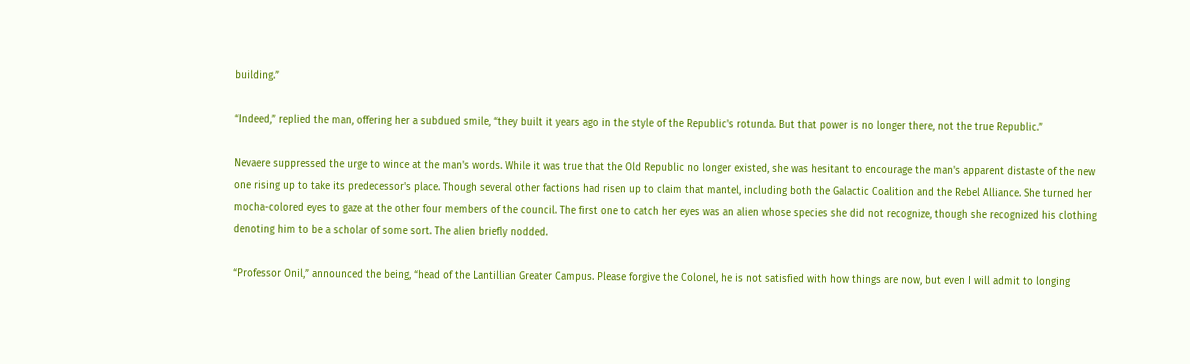building.”

“Indeed,” replied the man, offering her a subdued smile, “they built it years ago in the style of the Republic's rotunda. But that power is no longer there, not the true Republic.”

Nevaere suppressed the urge to wince at the man's words. While it was true that the Old Republic no longer existed, she was hesitant to encourage the man's apparent distaste of the new one rising up to take its predecessor's place. Though several other factions had risen up to claim that mantel, including both the Galactic Coalition and the Rebel Alliance. She turned her mocha-colored eyes to gaze at the other four members of the council. The first one to catch her eyes was an alien whose species she did not recognize, though she recognized his clothing denoting him to be a scholar of some sort. The alien briefly nodded.

“Professor Onil,” announced the being, “head of the Lantillian Greater Campus. Please forgive the Colonel, he is not satisfied with how things are now, but even I will admit to longing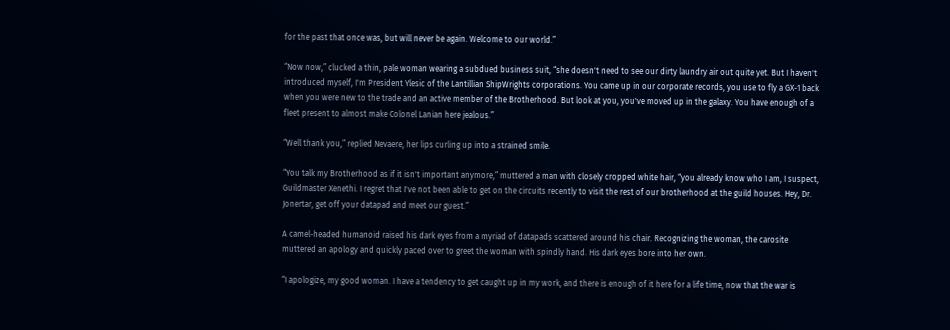for the past that once was, but will never be again. Welcome to our world.”

“Now now,” clucked a thin, pale woman wearing a subdued business suit, “she doesn't need to see our dirty laundry air out quite yet. But I haven't introduced myself, I'm President Ylesic of the Lantillian ShipWrights corporations. You came up in our corporate records, you use to fly a GX-1 back when you were new to the trade and an active member of the Brotherhood. But look at you, you've moved up in the galaxy. You have enough of a fleet present to almost make Colonel Lanian here jealous.”

“Well thank you,” replied Nevaere, her lips curling up into a strained smile.

“You talk my Brotherhood as if it isn't important anymore,” muttered a man with closely cropped white hair, “you already know who I am, I suspect, Guildmaster Xenethi. I regret that I've not been able to get on the circuits recently to visit the rest of our brotherhood at the guild houses. Hey, Dr. Jonertar, get off your datapad and meet our guest.”

A camel-headed humanoid raised his dark eyes from a myriad of datapads scattered around his chair. Recognizing the woman, the carosite muttered an apology and quickly paced over to greet the woman with spindly hand. His dark eyes bore into her own.

“I apologize, my good woman. I have a tendency to get caught up in my work, and there is enough of it here for a life time, now that the war is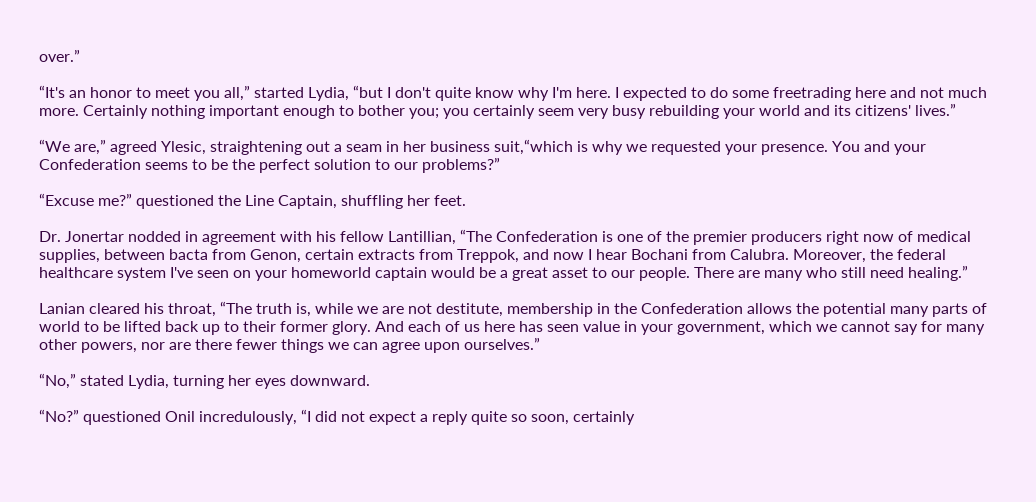over.”

“It's an honor to meet you all,” started Lydia, “but I don't quite know why I'm here. I expected to do some freetrading here and not much more. Certainly nothing important enough to bother you; you certainly seem very busy rebuilding your world and its citizens' lives.”

“We are,” agreed Ylesic, straightening out a seam in her business suit,“which is why we requested your presence. You and your Confederation seems to be the perfect solution to our problems?”

“Excuse me?” questioned the Line Captain, shuffling her feet.

Dr. Jonertar nodded in agreement with his fellow Lantillian, “The Confederation is one of the premier producers right now of medical supplies, between bacta from Genon, certain extracts from Treppok, and now I hear Bochani from Calubra. Moreover, the federal healthcare system I've seen on your homeworld captain would be a great asset to our people. There are many who still need healing.”

Lanian cleared his throat, “The truth is, while we are not destitute, membership in the Confederation allows the potential many parts of world to be lifted back up to their former glory. And each of us here has seen value in your government, which we cannot say for many other powers, nor are there fewer things we can agree upon ourselves.”

“No,” stated Lydia, turning her eyes downward.

“No?” questioned Onil incredulously, “I did not expect a reply quite so soon, certainly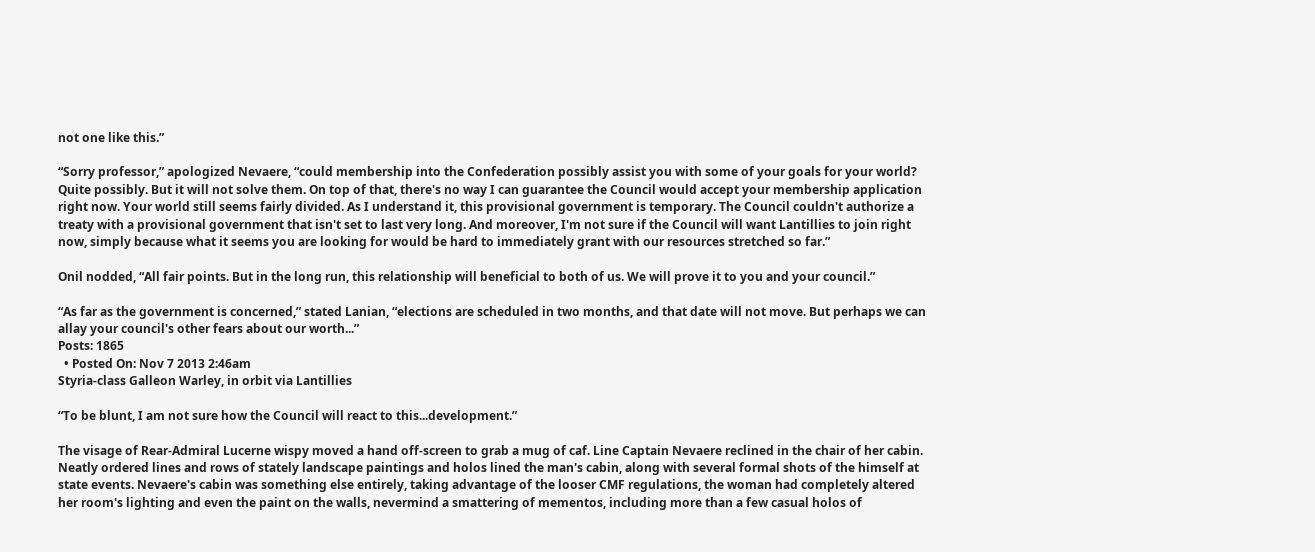not one like this.”

“Sorry professor,” apologized Nevaere, “could membership into the Confederation possibly assist you with some of your goals for your world? Quite possibly. But it will not solve them. On top of that, there's no way I can guarantee the Council would accept your membership application right now. Your world still seems fairly divided. As I understand it, this provisional government is temporary. The Council couldn't authorize a treaty with a provisional government that isn't set to last very long. And moreover, I'm not sure if the Council will want Lantillies to join right now, simply because what it seems you are looking for would be hard to immediately grant with our resources stretched so far.”

Onil nodded, “All fair points. But in the long run, this relationship will beneficial to both of us. We will prove it to you and your council.”

“As far as the government is concerned,” stated Lanian, “elections are scheduled in two months, and that date will not move. But perhaps we can allay your council's other fears about our worth...”
Posts: 1865
  • Posted On: Nov 7 2013 2:46am
Styria-class Galleon Warley, in orbit via Lantillies

“To be blunt, I am not sure how the Council will react to this...development.”

The visage of Rear-Admiral Lucerne wispy moved a hand off-screen to grab a mug of caf. Line Captain Nevaere reclined in the chair of her cabin. Neatly ordered lines and rows of stately landscape paintings and holos lined the man's cabin, along with several formal shots of the himself at state events. Nevaere's cabin was something else entirely, taking advantage of the looser CMF regulations, the woman had completely altered her room's lighting and even the paint on the walls, nevermind a smattering of mementos, including more than a few casual holos of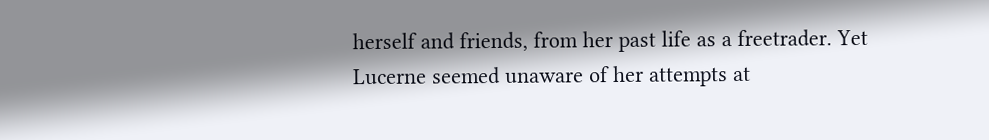herself and friends, from her past life as a freetrader. Yet Lucerne seemed unaware of her attempts at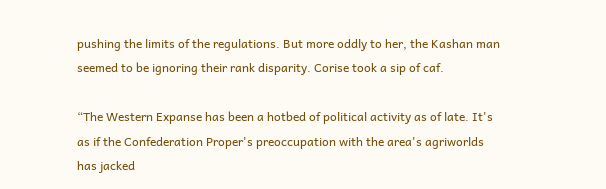pushing the limits of the regulations. But more oddly to her, the Kashan man seemed to be ignoring their rank disparity. Corise took a sip of caf.

“The Western Expanse has been a hotbed of political activity as of late. It's as if the Confederation Proper's preoccupation with the area's agriworlds has jacked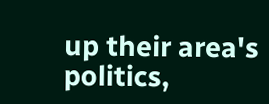up their area's politics,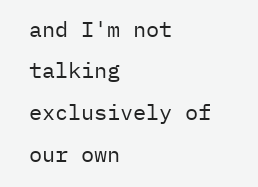and I'm not talking exclusively of our own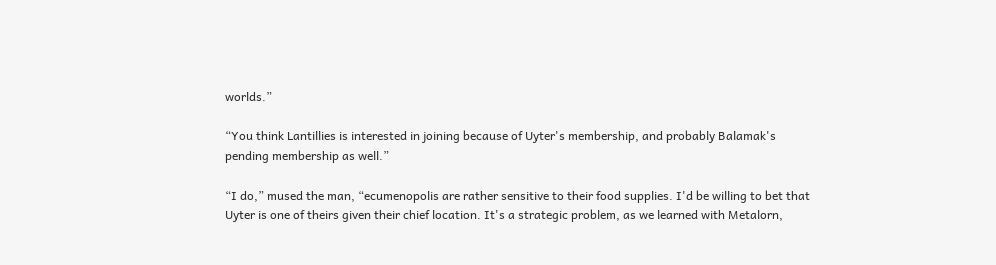worlds.”

“You think Lantillies is interested in joining because of Uyter's membership, and probably Balamak's pending membership as well.”

“I do,” mused the man, “ecumenopolis are rather sensitive to their food supplies. I'd be willing to bet that Uyter is one of theirs given their chief location. It's a strategic problem, as we learned with Metalorn,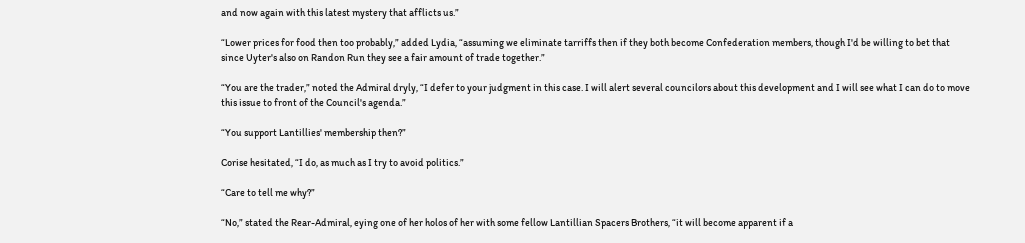and now again with this latest mystery that afflicts us.”

“Lower prices for food then too probably,” added Lydia, “assuming we eliminate tarriffs then if they both become Confederation members, though I'd be willing to bet that since Uyter's also on Randon Run they see a fair amount of trade together.”

“You are the trader,” noted the Admiral dryly, “I defer to your judgment in this case. I will alert several councilors about this development and I will see what I can do to move this issue to front of the Council's agenda.”

“You support Lantillies' membership then?”

Corise hesitated, “I do, as much as I try to avoid politics.”

“Care to tell me why?”

“No,” stated the Rear-Admiral, eying one of her holos of her with some fellow Lantillian Spacers Brothers, “it will become apparent if a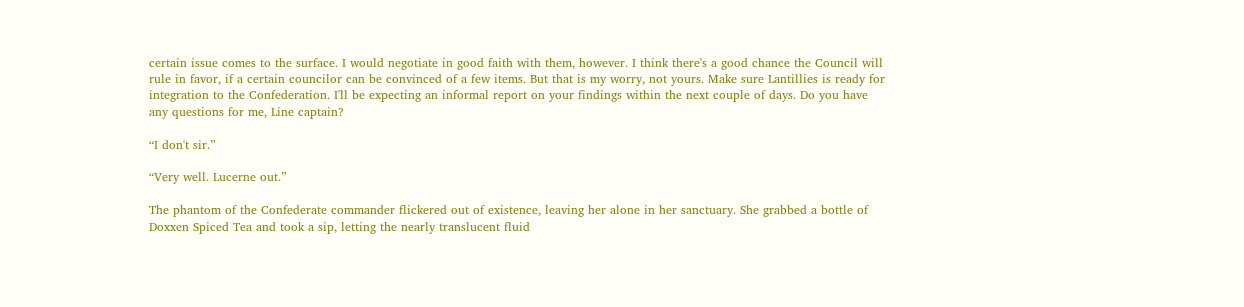certain issue comes to the surface. I would negotiate in good faith with them, however. I think there's a good chance the Council will rule in favor, if a certain councilor can be convinced of a few items. But that is my worry, not yours. Make sure Lantillies is ready for integration to the Confederation. I'll be expecting an informal report on your findings within the next couple of days. Do you have any questions for me, Line captain?

“I don't sir.”

“Very well. Lucerne out.”

The phantom of the Confederate commander flickered out of existence, leaving her alone in her sanctuary. She grabbed a bottle of Doxxen Spiced Tea and took a sip, letting the nearly translucent fluid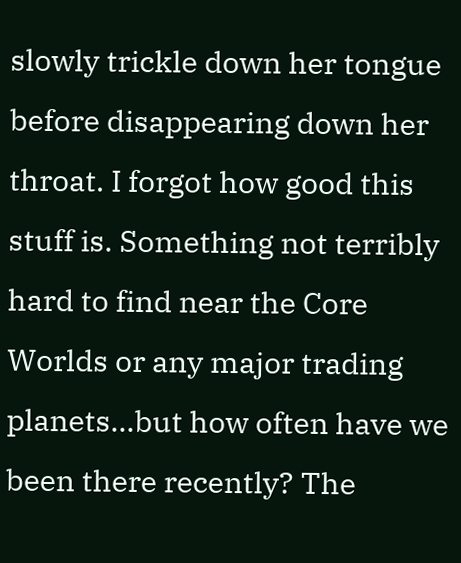slowly trickle down her tongue before disappearing down her throat. I forgot how good this stuff is. Something not terribly hard to find near the Core Worlds or any major trading planets...but how often have we been there recently? The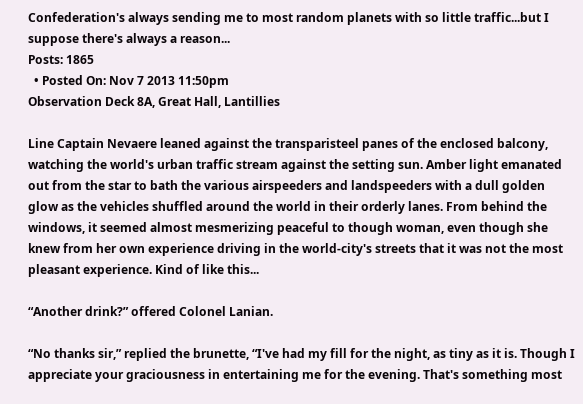Confederation's always sending me to most random planets with so little traffic...but I suppose there's always a reason...
Posts: 1865
  • Posted On: Nov 7 2013 11:50pm
Observation Deck 8A, Great Hall, Lantillies

Line Captain Nevaere leaned against the transparisteel panes of the enclosed balcony, watching the world's urban traffic stream against the setting sun. Amber light emanated out from the star to bath the various airspeeders and landspeeders with a dull golden glow as the vehicles shuffled around the world in their orderly lanes. From behind the windows, it seemed almost mesmerizing peaceful to though woman, even though she knew from her own experience driving in the world-city's streets that it was not the most pleasant experience. Kind of like this...

“Another drink?” offered Colonel Lanian.

“No thanks sir,” replied the brunette, “I've had my fill for the night, as tiny as it is. Though I appreciate your graciousness in entertaining me for the evening. That's something most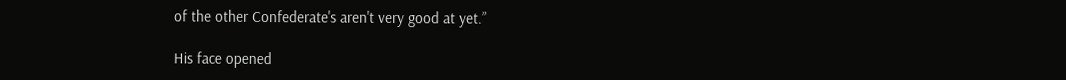of the other Confederate's aren't very good at yet.”

His face opened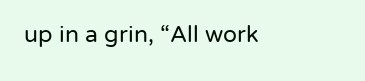up in a grin, “All work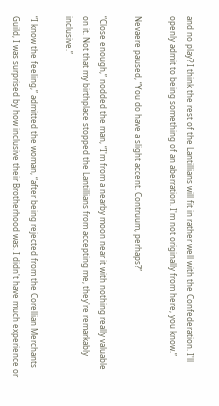and no play? I think the rest of the Lantillians will fit in rather well with the Confederation. I'll openly admit to being something of an aberration. I'm not originally from here, you know.”

Nevaere paused, “You do have a slight accent. Contruum, perhaps?”

“Close enough,” nodded the man, “I'm from a nearby moon near it with nothing really valuable on it. Not that my birthplace stopped the Lantillians from accepting me, they're remarkably inclusive.”

“I know the feeling,” admitted the woman, “after being rejected from the Corellian Merchants Guild, I was surprised by how inclusive their Brotherhood was. I didn't have much experience or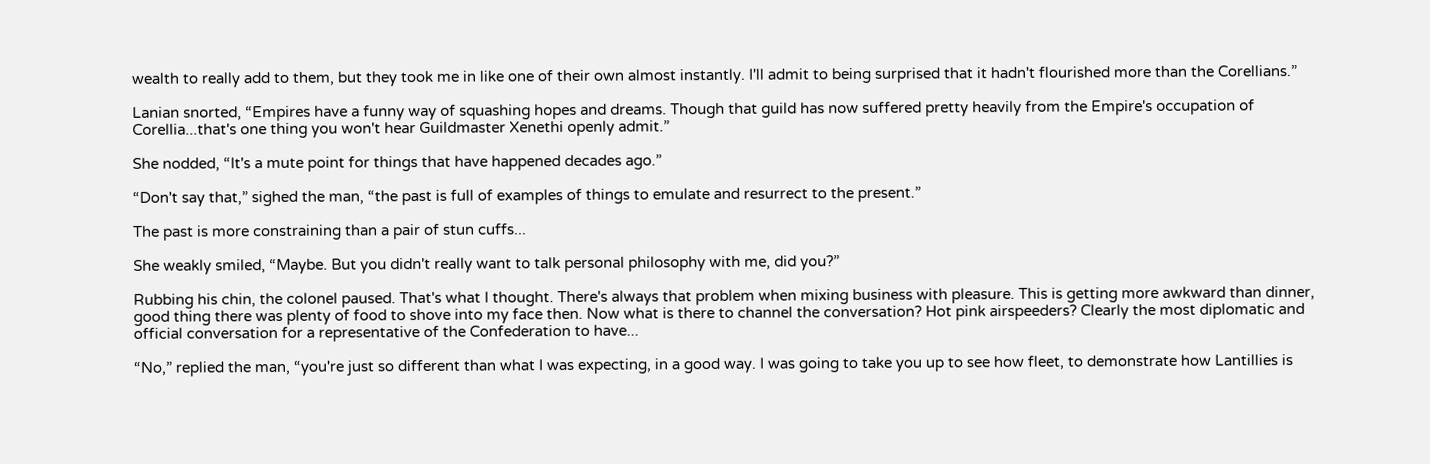wealth to really add to them, but they took me in like one of their own almost instantly. I'll admit to being surprised that it hadn't flourished more than the Corellians.”

Lanian snorted, “Empires have a funny way of squashing hopes and dreams. Though that guild has now suffered pretty heavily from the Empire's occupation of Corellia...that's one thing you won't hear Guildmaster Xenethi openly admit.”

She nodded, “It's a mute point for things that have happened decades ago.”

“Don't say that,” sighed the man, “the past is full of examples of things to emulate and resurrect to the present.”

The past is more constraining than a pair of stun cuffs...

She weakly smiled, “Maybe. But you didn't really want to talk personal philosophy with me, did you?”

Rubbing his chin, the colonel paused. That's what I thought. There's always that problem when mixing business with pleasure. This is getting more awkward than dinner, good thing there was plenty of food to shove into my face then. Now what is there to channel the conversation? Hot pink airspeeders? Clearly the most diplomatic and official conversation for a representative of the Confederation to have...

“No,” replied the man, “you're just so different than what I was expecting, in a good way. I was going to take you up to see how fleet, to demonstrate how Lantillies is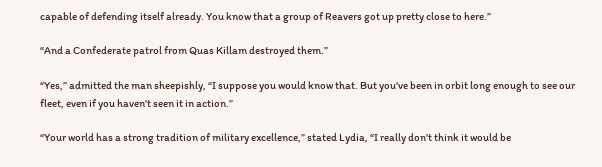capable of defending itself already. You know that a group of Reavers got up pretty close to here.”

“And a Confederate patrol from Quas Killam destroyed them.”

“Yes,” admitted the man sheepishly, “I suppose you would know that. But you've been in orbit long enough to see our fleet, even if you haven't seen it in action.”

“Your world has a strong tradition of military excellence,” stated Lydia, “I really don't think it would be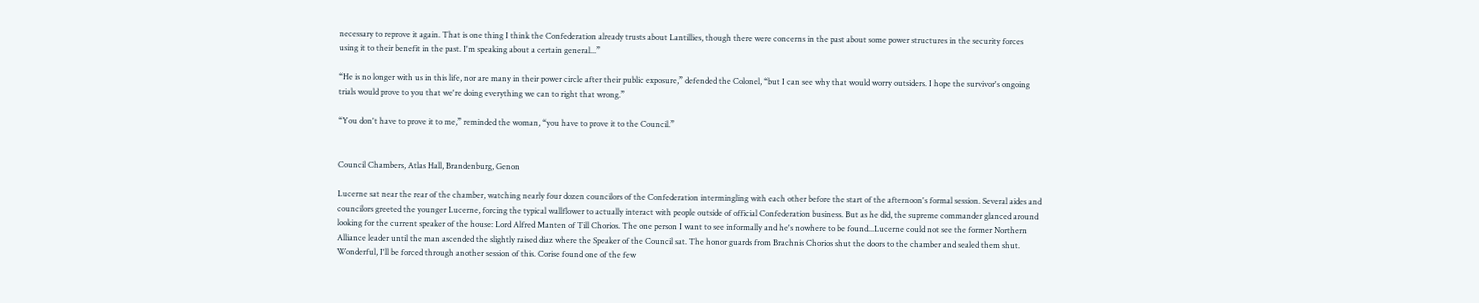necessary to reprove it again. That is one thing I think the Confederation already trusts about Lantillies, though there were concerns in the past about some power structures in the security forces using it to their benefit in the past. I'm speaking about a certain general...”

“He is no longer with us in this life, nor are many in their power circle after their public exposure,” defended the Colonel, “but I can see why that would worry outsiders. I hope the survivor's ongoing trials would prove to you that we're doing everything we can to right that wrong.”

“You don't have to prove it to me,” reminded the woman, “you have to prove it to the Council.”


Council Chambers, Atlas Hall, Brandenburg, Genon

Lucerne sat near the rear of the chamber, watching nearly four dozen councilors of the Confederation intermingling with each other before the start of the afternoon's formal session. Several aides and councilors greeted the younger Lucerne, forcing the typical wallflower to actually interact with people outside of official Confederation business. But as he did, the supreme commander glanced around looking for the current speaker of the house: Lord Alfred Manten of Till Chorios. The one person I want to see informally and he's nowhere to be found...Lucerne could not see the former Northern Alliance leader until the man ascended the slightly raised diaz where the Speaker of the Council sat. The honor guards from Brachnis Chorios shut the doors to the chamber and sealed them shut. Wonderful, I'll be forced through another session of this. Corise found one of the few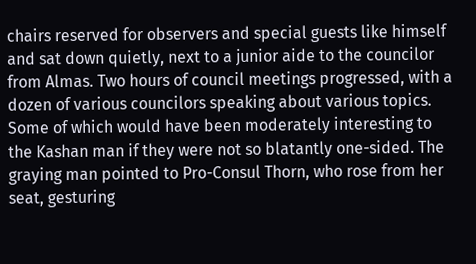chairs reserved for observers and special guests like himself and sat down quietly, next to a junior aide to the councilor from Almas. Two hours of council meetings progressed, with a dozen of various councilors speaking about various topics. Some of which would have been moderately interesting to the Kashan man if they were not so blatantly one-sided. The graying man pointed to Pro-Consul Thorn, who rose from her seat, gesturing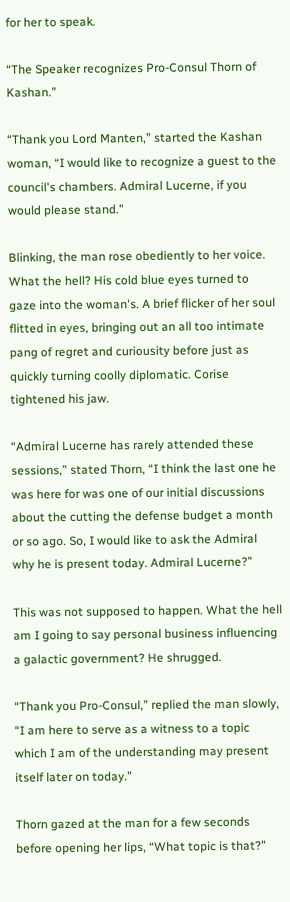for her to speak.

“The Speaker recognizes Pro-Consul Thorn of Kashan.”

“Thank you Lord Manten,” started the Kashan woman, “I would like to recognize a guest to the council's chambers. Admiral Lucerne, if you would please stand.”

Blinking, the man rose obediently to her voice. What the hell? His cold blue eyes turned to gaze into the woman's. A brief flicker of her soul flitted in eyes, bringing out an all too intimate pang of regret and curiousity before just as quickly turning coolly diplomatic. Corise tightened his jaw.

“Admiral Lucerne has rarely attended these sessions,” stated Thorn, “I think the last one he was here for was one of our initial discussions about the cutting the defense budget a month or so ago. So, I would like to ask the Admiral why he is present today. Admiral Lucerne?”

This was not supposed to happen. What the hell am I going to say personal business influencing a galactic government? He shrugged.

“Thank you Pro-Consul,” replied the man slowly, “I am here to serve as a witness to a topic which I am of the understanding may present itself later on today.”

Thorn gazed at the man for a few seconds before opening her lips, “What topic is that?”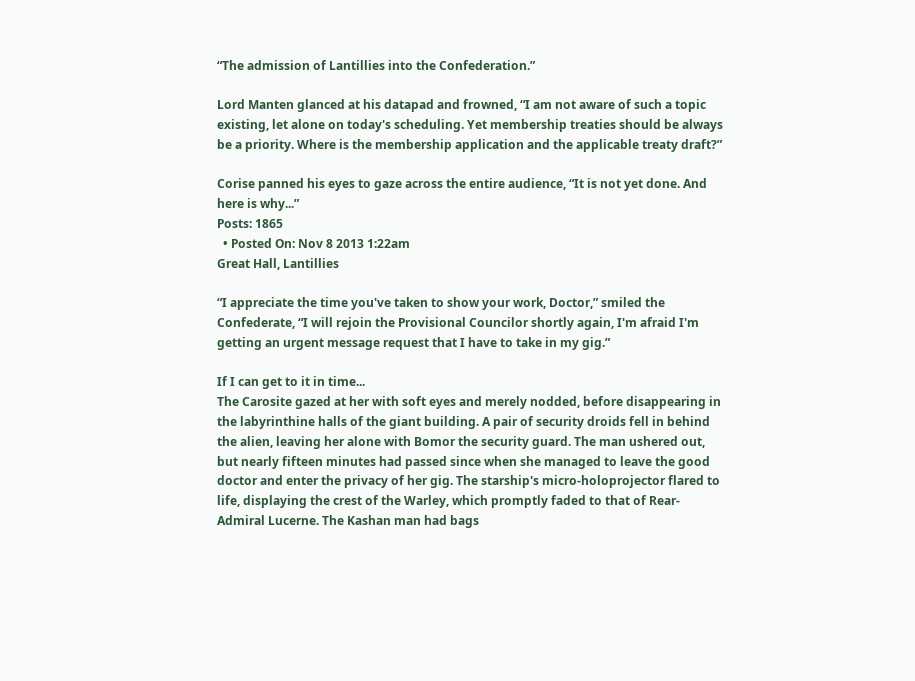“The admission of Lantillies into the Confederation.”

Lord Manten glanced at his datapad and frowned, “I am not aware of such a topic existing, let alone on today's scheduling. Yet membership treaties should be always be a priority. Where is the membership application and the applicable treaty draft?”

Corise panned his eyes to gaze across the entire audience, “It is not yet done. And here is why...”
Posts: 1865
  • Posted On: Nov 8 2013 1:22am
Great Hall, Lantillies

“I appreciate the time you've taken to show your work, Doctor,” smiled the Confederate, “I will rejoin the Provisional Councilor shortly again, I'm afraid I'm getting an urgent message request that I have to take in my gig.”

If I can get to it in time...
The Carosite gazed at her with soft eyes and merely nodded, before disappearing in the labyrinthine halls of the giant building. A pair of security droids fell in behind the alien, leaving her alone with Bomor the security guard. The man ushered out, but nearly fifteen minutes had passed since when she managed to leave the good doctor and enter the privacy of her gig. The starship's micro-holoprojector flared to life, displaying the crest of the Warley, which promptly faded to that of Rear-Admiral Lucerne. The Kashan man had bags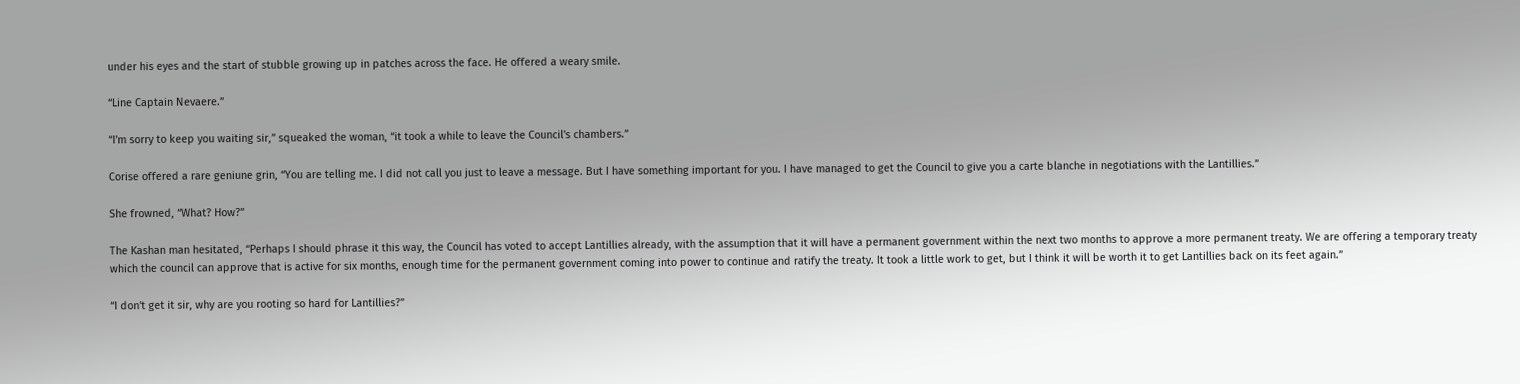under his eyes and the start of stubble growing up in patches across the face. He offered a weary smile.

“Line Captain Nevaere.”

“I'm sorry to keep you waiting sir,” squeaked the woman, “it took a while to leave the Council's chambers.”

Corise offered a rare geniune grin, “You are telling me. I did not call you just to leave a message. But I have something important for you. I have managed to get the Council to give you a carte blanche in negotiations with the Lantillies.”

She frowned, “What? How?”

The Kashan man hesitated, “Perhaps I should phrase it this way, the Council has voted to accept Lantillies already, with the assumption that it will have a permanent government within the next two months to approve a more permanent treaty. We are offering a temporary treaty which the council can approve that is active for six months, enough time for the permanent government coming into power to continue and ratify the treaty. It took a little work to get, but I think it will be worth it to get Lantillies back on its feet again.”

“I don't get it sir, why are you rooting so hard for Lantillies?”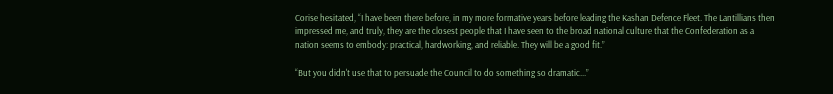Corise hesitated, “I have been there before, in my more formative years before leading the Kashan Defence Fleet. The Lantillians then impressed me, and truly, they are the closest people that I have seen to the broad national culture that the Confederation as a nation seems to embody: practical, hardworking, and reliable. They will be a good fit.”

“But you didn't use that to persuade the Council to do something so dramatic...”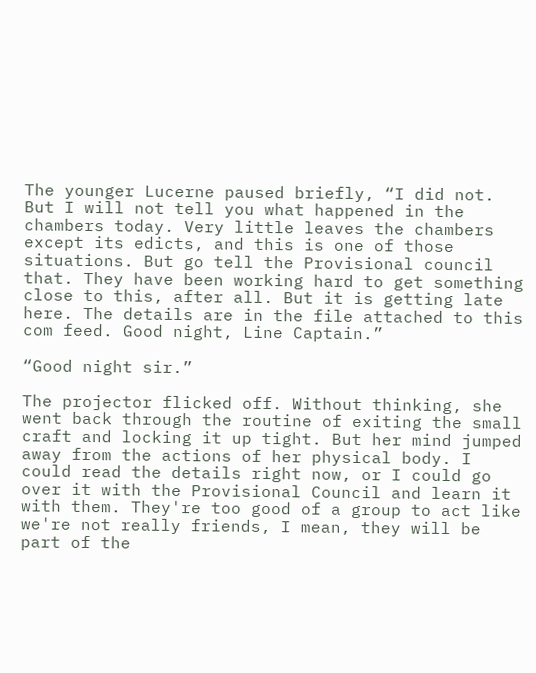The younger Lucerne paused briefly, “I did not. But I will not tell you what happened in the chambers today. Very little leaves the chambers except its edicts, and this is one of those situations. But go tell the Provisional council that. They have been working hard to get something close to this, after all. But it is getting late here. The details are in the file attached to this com feed. Good night, Line Captain.”

“Good night sir.”

The projector flicked off. Without thinking, she went back through the routine of exiting the small craft and locking it up tight. But her mind jumped away from the actions of her physical body. I could read the details right now, or I could go over it with the Provisional Council and learn it with them. They're too good of a group to act like we're not really friends, I mean, they will be part of the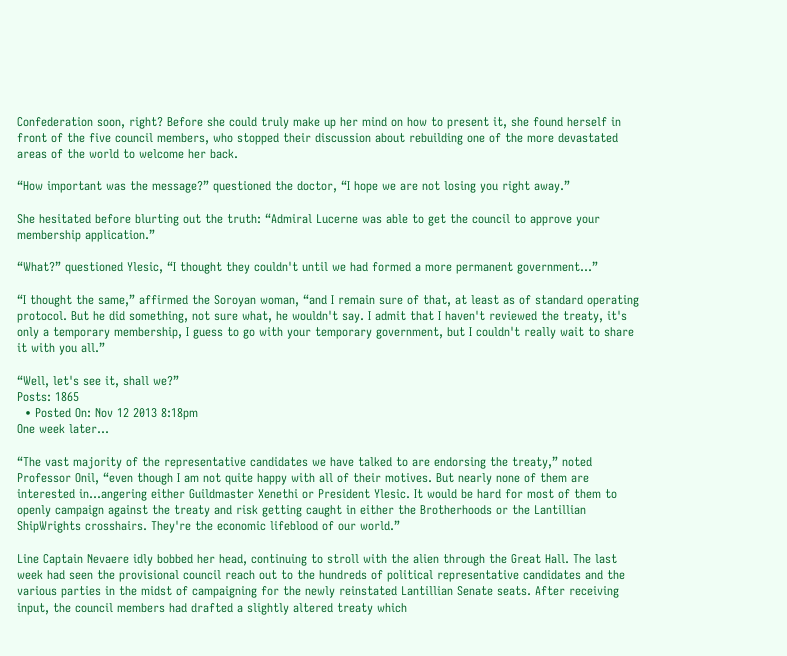Confederation soon, right? Before she could truly make up her mind on how to present it, she found herself in front of the five council members, who stopped their discussion about rebuilding one of the more devastated areas of the world to welcome her back.

“How important was the message?” questioned the doctor, “I hope we are not losing you right away.”

She hesitated before blurting out the truth: “Admiral Lucerne was able to get the council to approve your membership application.”

“What?” questioned Ylesic, “I thought they couldn't until we had formed a more permanent government...”

“I thought the same,” affirmed the Soroyan woman, “and I remain sure of that, at least as of standard operating protocol. But he did something, not sure what, he wouldn't say. I admit that I haven't reviewed the treaty, it's only a temporary membership, I guess to go with your temporary government, but I couldn't really wait to share it with you all.”

“Well, let's see it, shall we?”
Posts: 1865
  • Posted On: Nov 12 2013 8:18pm
One week later...

“The vast majority of the representative candidates we have talked to are endorsing the treaty,” noted Professor Onil, “even though I am not quite happy with all of their motives. But nearly none of them are interested in...angering either Guildmaster Xenethi or President Ylesic. It would be hard for most of them to openly campaign against the treaty and risk getting caught in either the Brotherhoods or the Lantillian ShipWrights crosshairs. They're the economic lifeblood of our world.”

Line Captain Nevaere idly bobbed her head, continuing to stroll with the alien through the Great Hall. The last week had seen the provisional council reach out to the hundreds of political representative candidates and the various parties in the midst of campaigning for the newly reinstated Lantillian Senate seats. After receiving input, the council members had drafted a slightly altered treaty which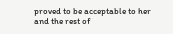proved to be acceptable to her and the rest of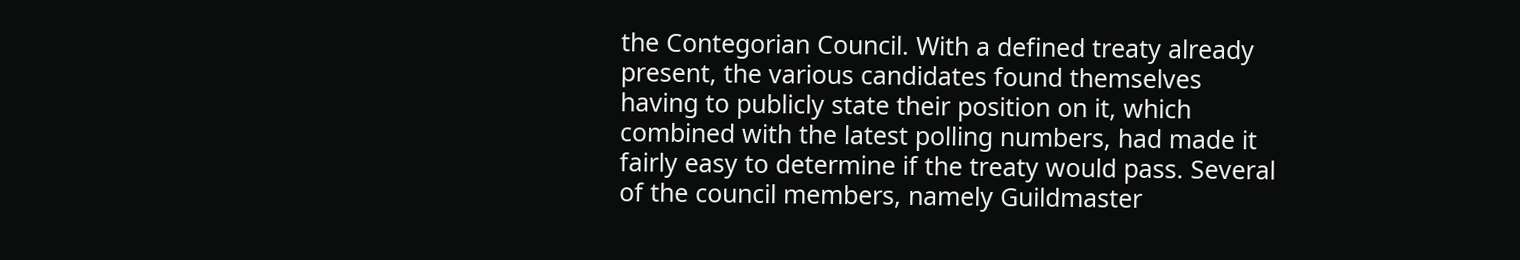the Contegorian Council. With a defined treaty already present, the various candidates found themselves having to publicly state their position on it, which combined with the latest polling numbers, had made it fairly easy to determine if the treaty would pass. Several of the council members, namely Guildmaster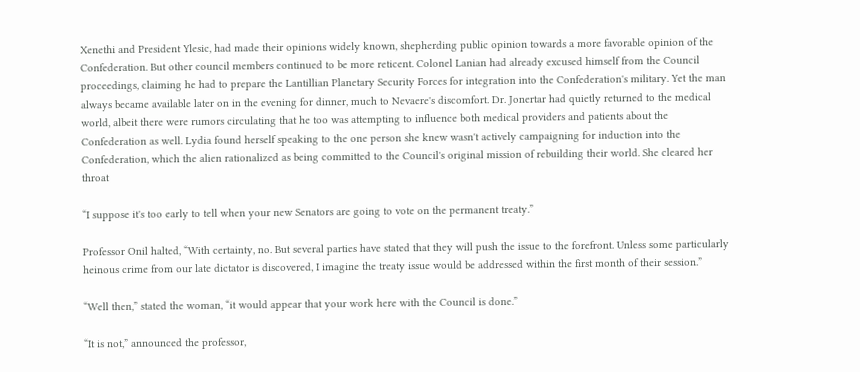Xenethi and President Ylesic, had made their opinions widely known, shepherding public opinion towards a more favorable opinion of the Confederation. But other council members continued to be more reticent. Colonel Lanian had already excused himself from the Council proceedings, claiming he had to prepare the Lantillian Planetary Security Forces for integration into the Confederation's military. Yet the man always became available later on in the evening for dinner, much to Nevaere's discomfort. Dr. Jonertar had quietly returned to the medical world, albeit there were rumors circulating that he too was attempting to influence both medical providers and patients about the Confederation as well. Lydia found herself speaking to the one person she knew wasn't actively campaigning for induction into the Confederation, which the alien rationalized as being committed to the Council's original mission of rebuilding their world. She cleared her throat

“I suppose it's too early to tell when your new Senators are going to vote on the permanent treaty.”

Professor Onil halted, “With certainty, no. But several parties have stated that they will push the issue to the forefront. Unless some particularly heinous crime from our late dictator is discovered, I imagine the treaty issue would be addressed within the first month of their session.”

“Well then,” stated the woman, “it would appear that your work here with the Council is done.”

“It is not,” announced the professor,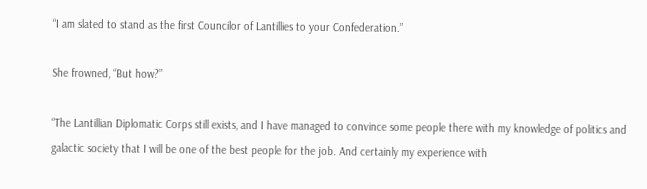“I am slated to stand as the first Councilor of Lantillies to your Confederation.”

She frowned, “But how?”

“The Lantillian Diplomatic Corps still exists, and I have managed to convince some people there with my knowledge of politics and galactic society that I will be one of the best people for the job. And certainly my experience with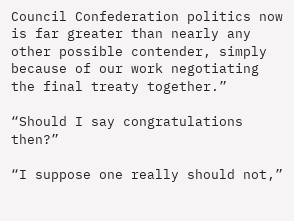Council Confederation politics now is far greater than nearly any other possible contender, simply because of our work negotiating the final treaty together.”

“Should I say congratulations then?”

“I suppose one really should not,”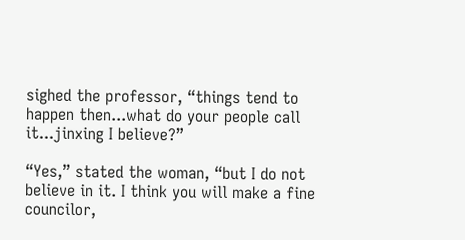sighed the professor, “things tend to happen then...what do your people call it...jinxing I believe?”

“Yes,” stated the woman, “but I do not believe in it. I think you will make a fine councilor,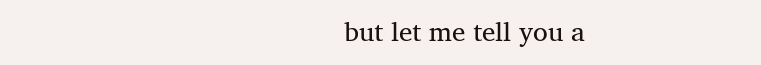but let me tell you a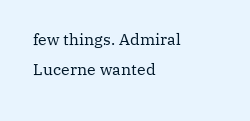few things. Admiral Lucerne wanted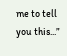me to tell you this...”